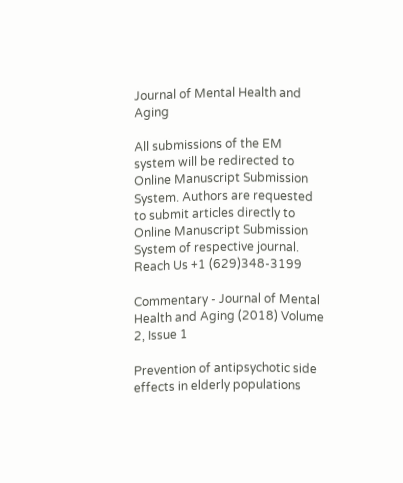Journal of Mental Health and Aging

All submissions of the EM system will be redirected to Online Manuscript Submission System. Authors are requested to submit articles directly to Online Manuscript Submission System of respective journal.
Reach Us +1 (629)348-3199

Commentary - Journal of Mental Health and Aging (2018) Volume 2, Issue 1

Prevention of antipsychotic side effects in elderly populations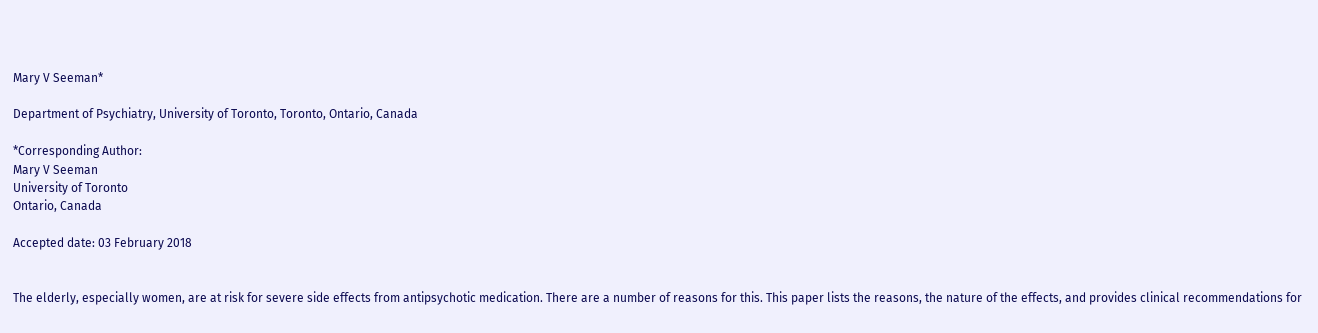Mary V Seeman*

Department of Psychiatry, University of Toronto, Toronto, Ontario, Canada

*Corresponding Author:
Mary V Seeman
University of Toronto
Ontario, Canada

Accepted date: 03 February 2018


The elderly, especially women, are at risk for severe side effects from antipsychotic medication. There are a number of reasons for this. This paper lists the reasons, the nature of the effects, and provides clinical recommendations for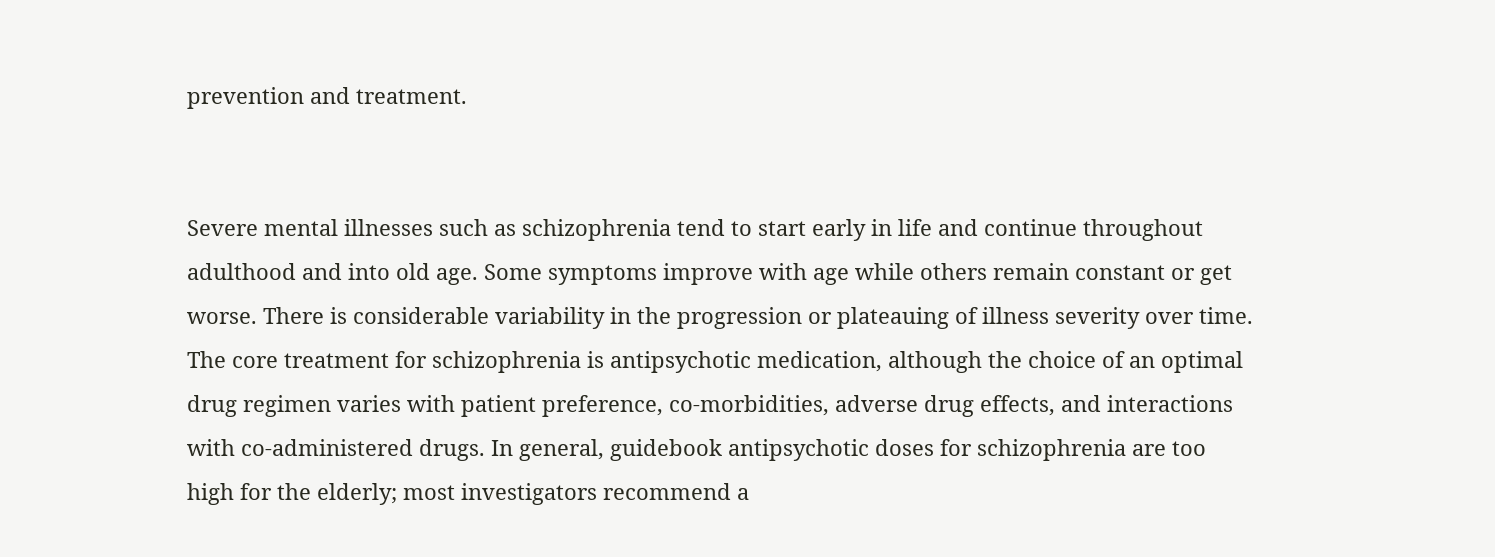prevention and treatment.


Severe mental illnesses such as schizophrenia tend to start early in life and continue throughout adulthood and into old age. Some symptoms improve with age while others remain constant or get worse. There is considerable variability in the progression or plateauing of illness severity over time. The core treatment for schizophrenia is antipsychotic medication, although the choice of an optimal drug regimen varies with patient preference, co-morbidities, adverse drug effects, and interactions with co-administered drugs. In general, guidebook antipsychotic doses for schizophrenia are too high for the elderly; most investigators recommend a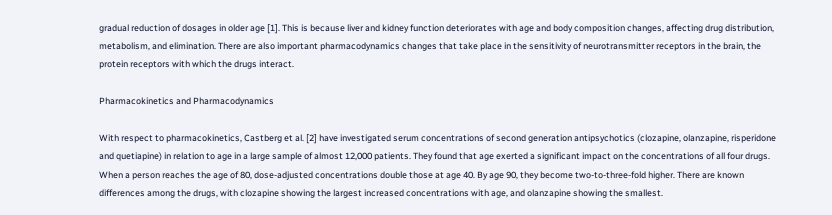gradual reduction of dosages in older age [1]. This is because liver and kidney function deteriorates with age and body composition changes, affecting drug distribution, metabolism, and elimination. There are also important pharmacodynamics changes that take place in the sensitivity of neurotransmitter receptors in the brain, the protein receptors with which the drugs interact.

Pharmacokinetics and Pharmacodynamics

With respect to pharmacokinetics, Castberg et al. [2] have investigated serum concentrations of second generation antipsychotics (clozapine, olanzapine, risperidone and quetiapine) in relation to age in a large sample of almost 12,000 patients. They found that age exerted a significant impact on the concentrations of all four drugs. When a person reaches the age of 80, dose-adjusted concentrations double those at age 40. By age 90, they become two-to-three-fold higher. There are known differences among the drugs, with clozapine showing the largest increased concentrations with age, and olanzapine showing the smallest.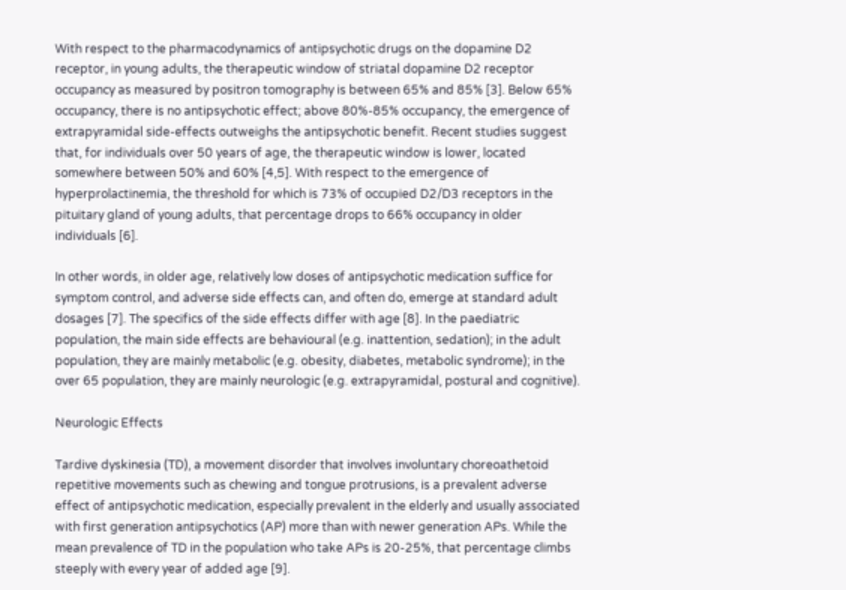With respect to the pharmacodynamics of antipsychotic drugs on the dopamine D2 receptor, in young adults, the therapeutic window of striatal dopamine D2 receptor occupancy as measured by positron tomography is between 65% and 85% [3]. Below 65% occupancy, there is no antipsychotic effect; above 80%-85% occupancy, the emergence of extrapyramidal side-effects outweighs the antipsychotic benefit. Recent studies suggest that, for individuals over 50 years of age, the therapeutic window is lower, located somewhere between 50% and 60% [4,5]. With respect to the emergence of hyperprolactinemia, the threshold for which is 73% of occupied D2/D3 receptors in the pituitary gland of young adults, that percentage drops to 66% occupancy in older individuals [6].

In other words, in older age, relatively low doses of antipsychotic medication suffice for symptom control, and adverse side effects can, and often do, emerge at standard adult dosages [7]. The specifics of the side effects differ with age [8]. In the paediatric population, the main side effects are behavioural (e.g. inattention, sedation); in the adult population, they are mainly metabolic (e.g. obesity, diabetes, metabolic syndrome); in the over 65 population, they are mainly neurologic (e.g. extrapyramidal, postural and cognitive).

Neurologic Effects

Tardive dyskinesia (TD), a movement disorder that involves involuntary choreoathetoid repetitive movements such as chewing and tongue protrusions, is a prevalent adverse effect of antipsychotic medication, especially prevalent in the elderly and usually associated with first generation antipsychotics (AP) more than with newer generation APs. While the mean prevalence of TD in the population who take APs is 20-25%, that percentage climbs steeply with every year of added age [9].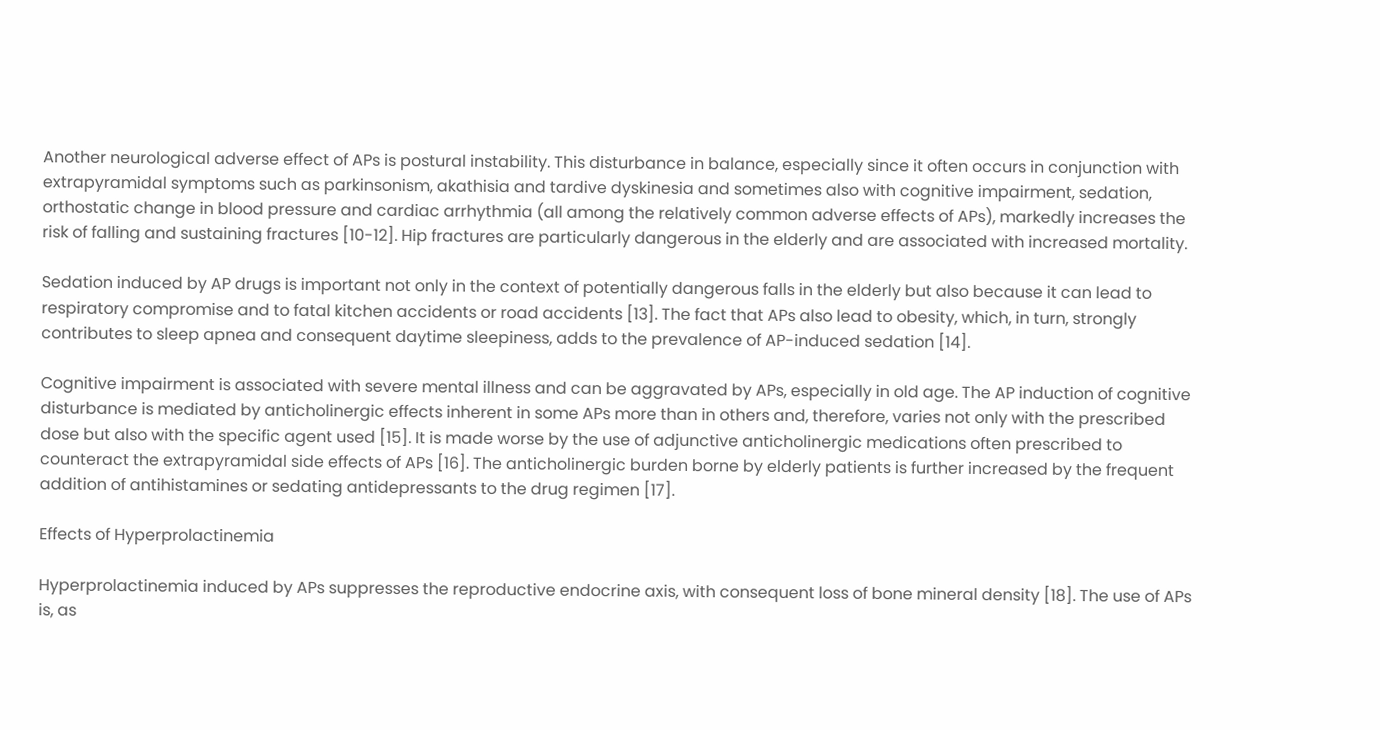Another neurological adverse effect of APs is postural instability. This disturbance in balance, especially since it often occurs in conjunction with extrapyramidal symptoms such as parkinsonism, akathisia and tardive dyskinesia and sometimes also with cognitive impairment, sedation, orthostatic change in blood pressure and cardiac arrhythmia (all among the relatively common adverse effects of APs), markedly increases the risk of falling and sustaining fractures [10-12]. Hip fractures are particularly dangerous in the elderly and are associated with increased mortality.

Sedation induced by AP drugs is important not only in the context of potentially dangerous falls in the elderly but also because it can lead to respiratory compromise and to fatal kitchen accidents or road accidents [13]. The fact that APs also lead to obesity, which, in turn, strongly contributes to sleep apnea and consequent daytime sleepiness, adds to the prevalence of AP-induced sedation [14].

Cognitive impairment is associated with severe mental illness and can be aggravated by APs, especially in old age. The AP induction of cognitive disturbance is mediated by anticholinergic effects inherent in some APs more than in others and, therefore, varies not only with the prescribed dose but also with the specific agent used [15]. It is made worse by the use of adjunctive anticholinergic medications often prescribed to counteract the extrapyramidal side effects of APs [16]. The anticholinergic burden borne by elderly patients is further increased by the frequent addition of antihistamines or sedating antidepressants to the drug regimen [17].

Effects of Hyperprolactinemia

Hyperprolactinemia induced by APs suppresses the reproductive endocrine axis, with consequent loss of bone mineral density [18]. The use of APs is, as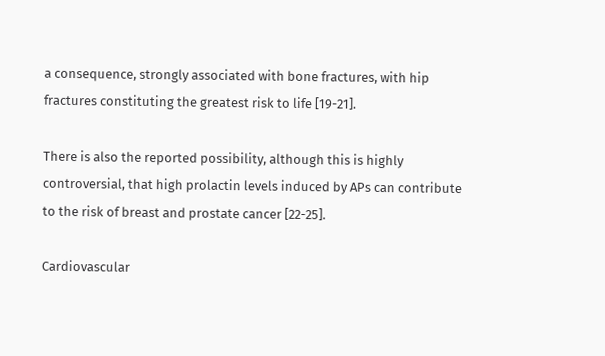a consequence, strongly associated with bone fractures, with hip fractures constituting the greatest risk to life [19-21].

There is also the reported possibility, although this is highly controversial, that high prolactin levels induced by APs can contribute to the risk of breast and prostate cancer [22-25].

Cardiovascular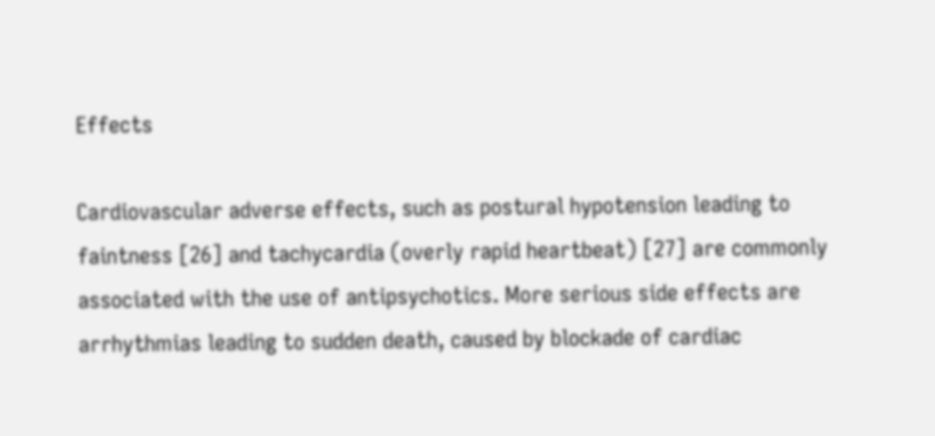Effects

Cardiovascular adverse effects, such as postural hypotension leading to faintness [26] and tachycardia (overly rapid heartbeat) [27] are commonly associated with the use of antipsychotics. More serious side effects are arrhythmias leading to sudden death, caused by blockade of cardiac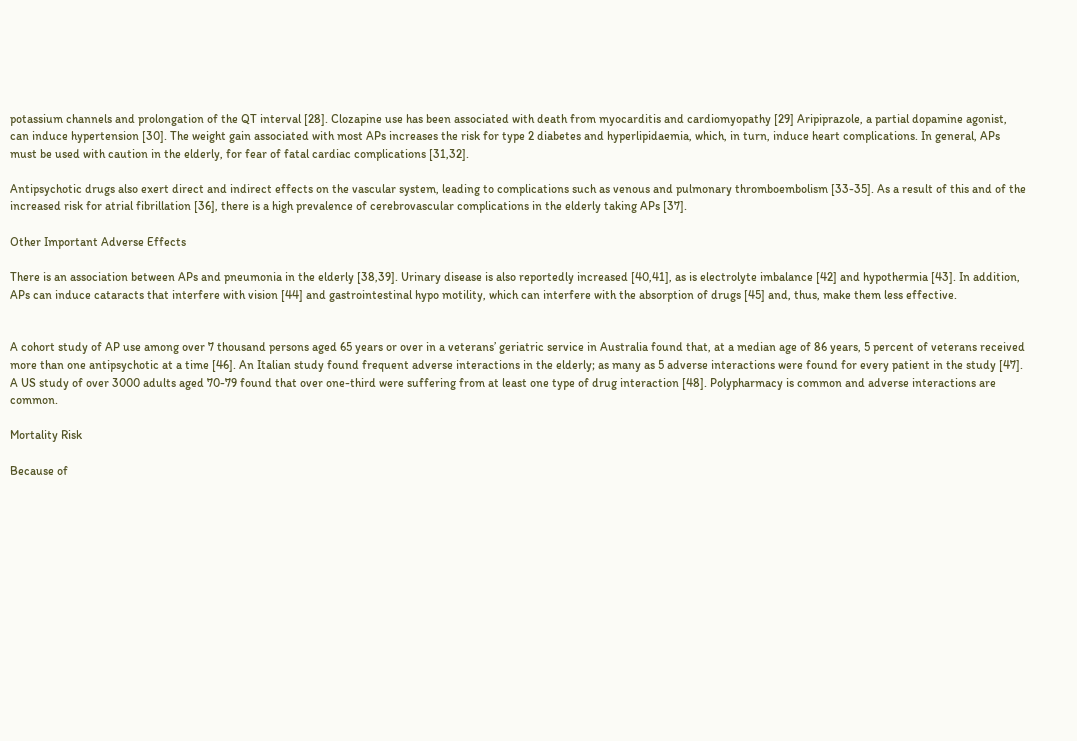potassium channels and prolongation of the QT interval [28]. Clozapine use has been associated with death from myocarditis and cardiomyopathy [29] Aripiprazole, a partial dopamine agonist, can induce hypertension [30]. The weight gain associated with most APs increases the risk for type 2 diabetes and hyperlipidaemia, which, in turn, induce heart complications. In general, APs must be used with caution in the elderly, for fear of fatal cardiac complications [31,32].

Antipsychotic drugs also exert direct and indirect effects on the vascular system, leading to complications such as venous and pulmonary thromboembolism [33-35]. As a result of this and of the increased risk for atrial fibrillation [36], there is a high prevalence of cerebrovascular complications in the elderly taking APs [37].

Other Important Adverse Effects

There is an association between APs and pneumonia in the elderly [38,39]. Urinary disease is also reportedly increased [40,41], as is electrolyte imbalance [42] and hypothermia [43]. In addition, APs can induce cataracts that interfere with vision [44] and gastrointestinal hypo motility, which can interfere with the absorption of drugs [45] and, thus, make them less effective.


A cohort study of AP use among over 7 thousand persons aged 65 years or over in a veterans’ geriatric service in Australia found that, at a median age of 86 years, 5 percent of veterans received more than one antipsychotic at a time [46]. An Italian study found frequent adverse interactions in the elderly; as many as 5 adverse interactions were found for every patient in the study [47]. A US study of over 3000 adults aged 70-79 found that over one-third were suffering from at least one type of drug interaction [48]. Polypharmacy is common and adverse interactions are common.

Mortality Risk

Because of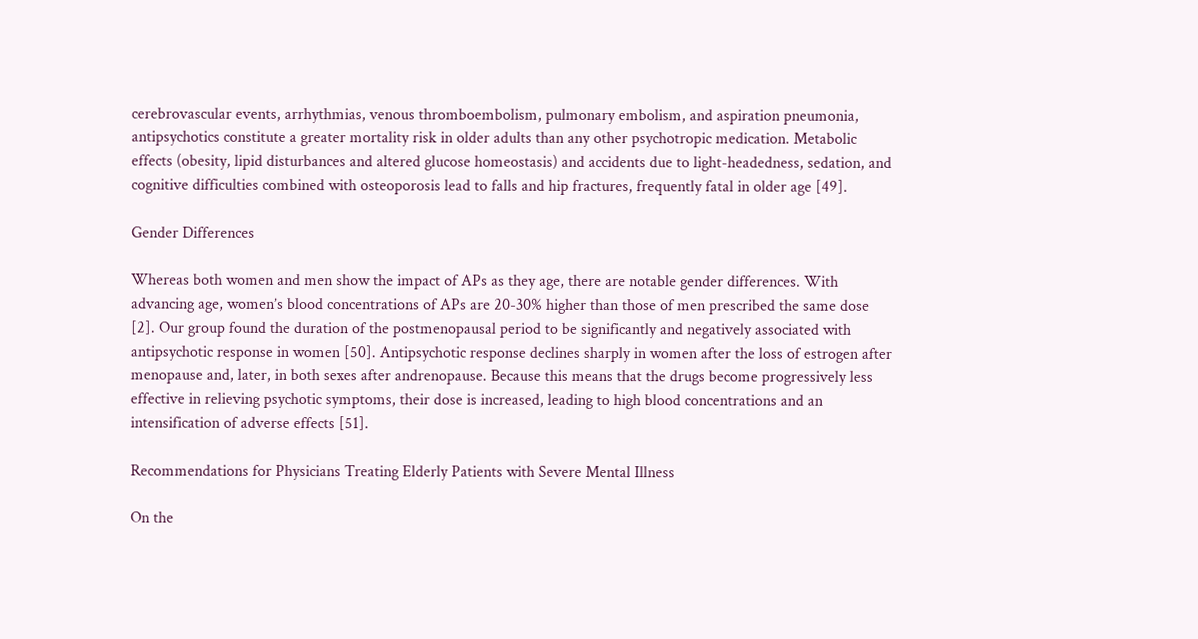cerebrovascular events, arrhythmias, venous thromboembolism, pulmonary embolism, and aspiration pneumonia, antipsychotics constitute a greater mortality risk in older adults than any other psychotropic medication. Metabolic effects (obesity, lipid disturbances and altered glucose homeostasis) and accidents due to light-headedness, sedation, and cognitive difficulties combined with osteoporosis lead to falls and hip fractures, frequently fatal in older age [49].

Gender Differences

Whereas both women and men show the impact of APs as they age, there are notable gender differences. With advancing age, women’s blood concentrations of APs are 20-30% higher than those of men prescribed the same dose [2]. Our group found the duration of the postmenopausal period to be significantly and negatively associated with antipsychotic response in women [50]. Antipsychotic response declines sharply in women after the loss of estrogen after menopause and, later, in both sexes after andrenopause. Because this means that the drugs become progressively less effective in relieving psychotic symptoms, their dose is increased, leading to high blood concentrations and an intensification of adverse effects [51].

Recommendations for Physicians Treating Elderly Patients with Severe Mental Illness

On the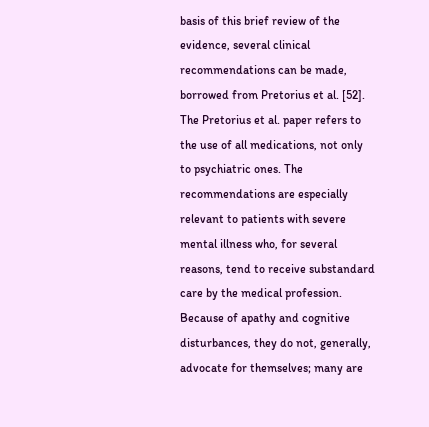basis of this brief review of the evidence, several clinical recommendations can be made, borrowed from Pretorius et al. [52]. The Pretorius et al. paper refers to the use of all medications, not only to psychiatric ones. The recommendations are especially relevant to patients with severe mental illness who, for several reasons, tend to receive substandard care by the medical profession. Because of apathy and cognitive disturbances, they do not, generally, advocate for themselves; many are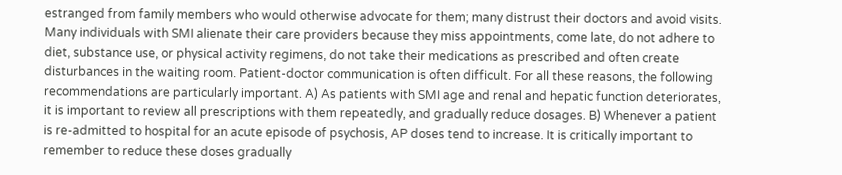estranged from family members who would otherwise advocate for them; many distrust their doctors and avoid visits. Many individuals with SMI alienate their care providers because they miss appointments, come late, do not adhere to diet, substance use, or physical activity regimens, do not take their medications as prescribed and often create disturbances in the waiting room. Patient-doctor communication is often difficult. For all these reasons, the following recommendations are particularly important. A) As patients with SMI age and renal and hepatic function deteriorates, it is important to review all prescriptions with them repeatedly, and gradually reduce dosages. B) Whenever a patient is re-admitted to hospital for an acute episode of psychosis, AP doses tend to increase. It is critically important to remember to reduce these doses gradually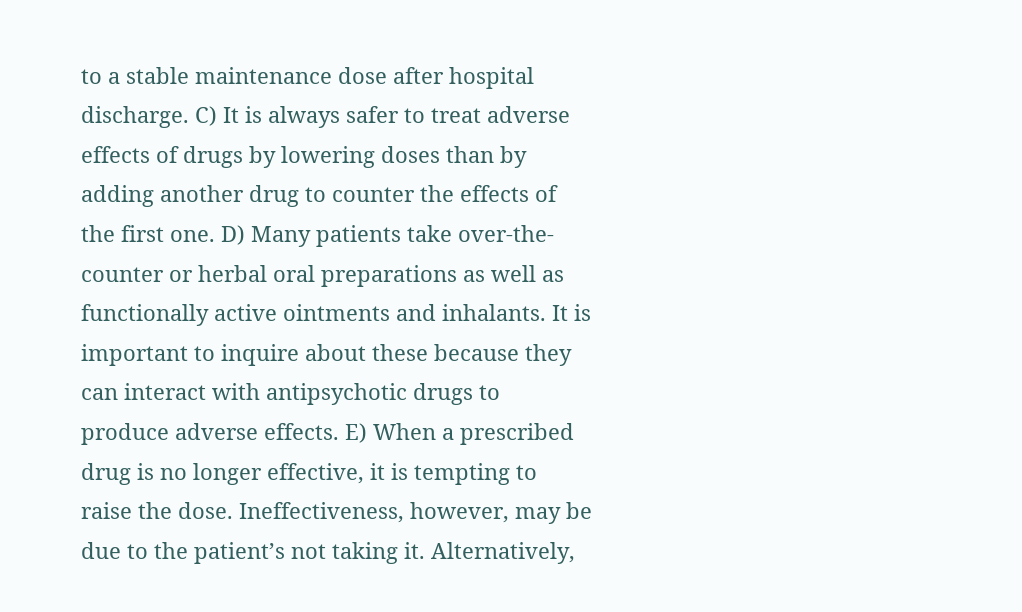to a stable maintenance dose after hospital discharge. C) It is always safer to treat adverse effects of drugs by lowering doses than by adding another drug to counter the effects of the first one. D) Many patients take over-the-counter or herbal oral preparations as well as functionally active ointments and inhalants. It is important to inquire about these because they can interact with antipsychotic drugs to produce adverse effects. E) When a prescribed drug is no longer effective, it is tempting to raise the dose. Ineffectiveness, however, may be due to the patient’s not taking it. Alternatively,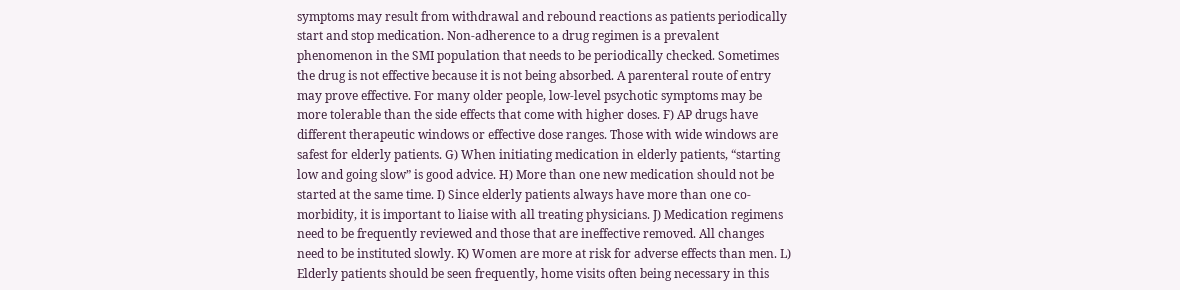symptoms may result from withdrawal and rebound reactions as patients periodically start and stop medication. Non-adherence to a drug regimen is a prevalent phenomenon in the SMI population that needs to be periodically checked. Sometimes the drug is not effective because it is not being absorbed. A parenteral route of entry may prove effective. For many older people, low-level psychotic symptoms may be more tolerable than the side effects that come with higher doses. F) AP drugs have different therapeutic windows or effective dose ranges. Those with wide windows are safest for elderly patients. G) When initiating medication in elderly patients, “starting low and going slow” is good advice. H) More than one new medication should not be started at the same time. I) Since elderly patients always have more than one co-morbidity, it is important to liaise with all treating physicians. J) Medication regimens need to be frequently reviewed and those that are ineffective removed. All changes need to be instituted slowly. K) Women are more at risk for adverse effects than men. L) Elderly patients should be seen frequently, home visits often being necessary in this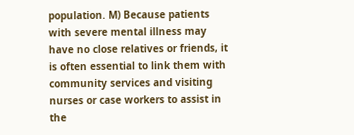population. M) Because patients with severe mental illness may have no close relatives or friends, it is often essential to link them with community services and visiting nurses or case workers to assist in the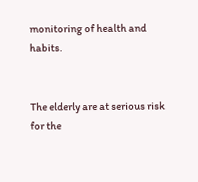monitoring of health and habits.


The elderly are at serious risk for the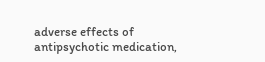adverse effects of antipsychotic medication,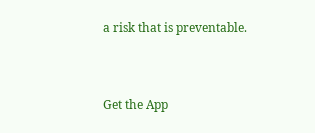a risk that is preventable.


Get the App